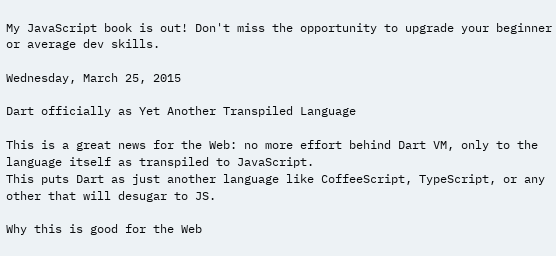My JavaScript book is out! Don't miss the opportunity to upgrade your beginner or average dev skills.

Wednesday, March 25, 2015

Dart officially as Yet Another Transpiled Language

This is a great news for the Web: no more effort behind Dart VM, only to the language itself as transpiled to JavaScript.
This puts Dart as just another language like CoffeeScript, TypeScript, or any other that will desugar to JS.

Why this is good for the Web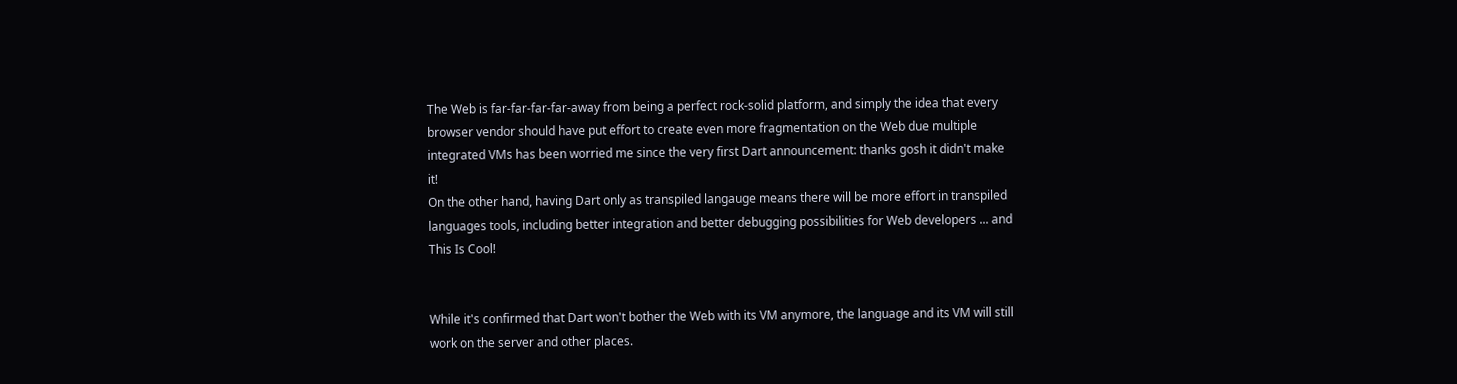The Web is far-far-far-far-away from being a perfect rock-solid platform, and simply the idea that every browser vendor should have put effort to create even more fragmentation on the Web due multiple integrated VMs has been worried me since the very first Dart announcement: thanks gosh it didn't make it!
On the other hand, having Dart only as transpiled langauge means there will be more effort in transpiled languages tools, including better integration and better debugging possibilities for Web developers ... and This Is Cool!


While it's confirmed that Dart won't bother the Web with its VM anymore, the language and its VM will still work on the server and other places.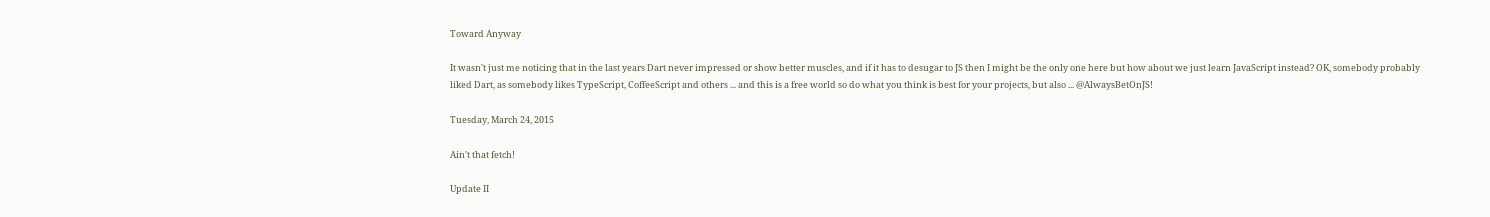Toward Anyway

It wasn't just me noticing that in the last years Dart never impressed or show better muscles, and if it has to desugar to JS then I might be the only one here but how about we just learn JavaScript instead? OK, somebody probably liked Dart, as somebody likes TypeScript, CoffeeScript and others ... and this is a free world so do what you think is best for your projects, but also ... @AlwaysBetOnJS!

Tuesday, March 24, 2015

Ain't that fetch!

Update II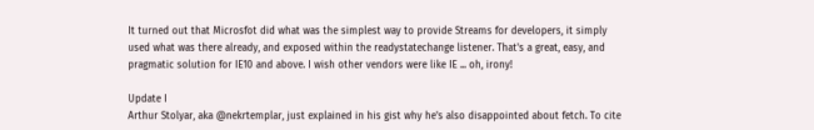It turned out that Microsfot did what was the simplest way to provide Streams for developers, it simply used what was there already, and exposed within the readystatechange listener. That's a great, easy, and pragmatic solution for IE10 and above. I wish other vendors were like IE ... oh, irony!

Update I
Arthur Stolyar, aka @nekrtemplar, just explained in his gist why he's also disappointed about fetch. To cite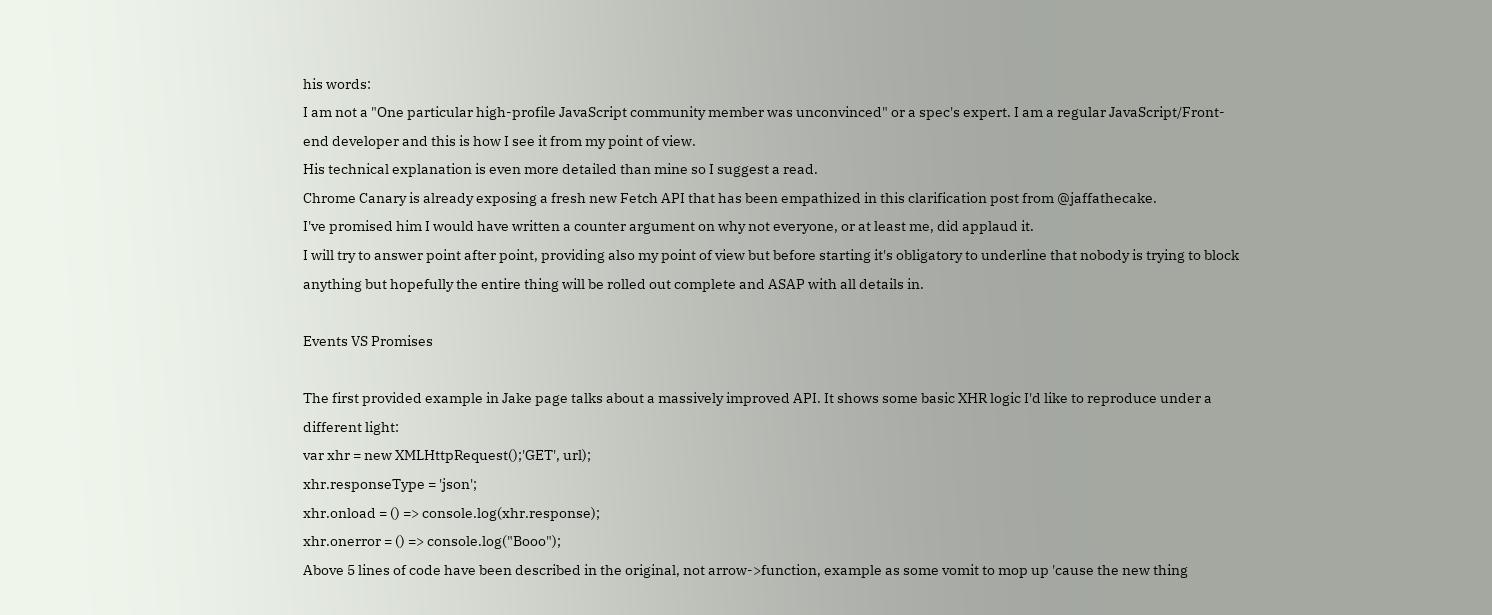his words:
I am not a "One particular high-profile JavaScript community member was unconvinced" or a spec's expert. I am a regular JavaScript/Front-end developer and this is how I see it from my point of view.
His technical explanation is even more detailed than mine so I suggest a read.
Chrome Canary is already exposing a fresh new Fetch API that has been empathized in this clarification post from @jaffathecake.
I've promised him I would have written a counter argument on why not everyone, or at least me, did applaud it.
I will try to answer point after point, providing also my point of view but before starting it's obligatory to underline that nobody is trying to block anything but hopefully the entire thing will be rolled out complete and ASAP with all details in.

Events VS Promises

The first provided example in Jake page talks about a massively improved API. It shows some basic XHR logic I'd like to reproduce under a different light:
var xhr = new XMLHttpRequest();'GET', url);
xhr.responseType = 'json';
xhr.onload = () => console.log(xhr.response);
xhr.onerror = () => console.log("Booo");
Above 5 lines of code have been described in the original, not arrow->function, example as some vomit to mop up 'cause the new thing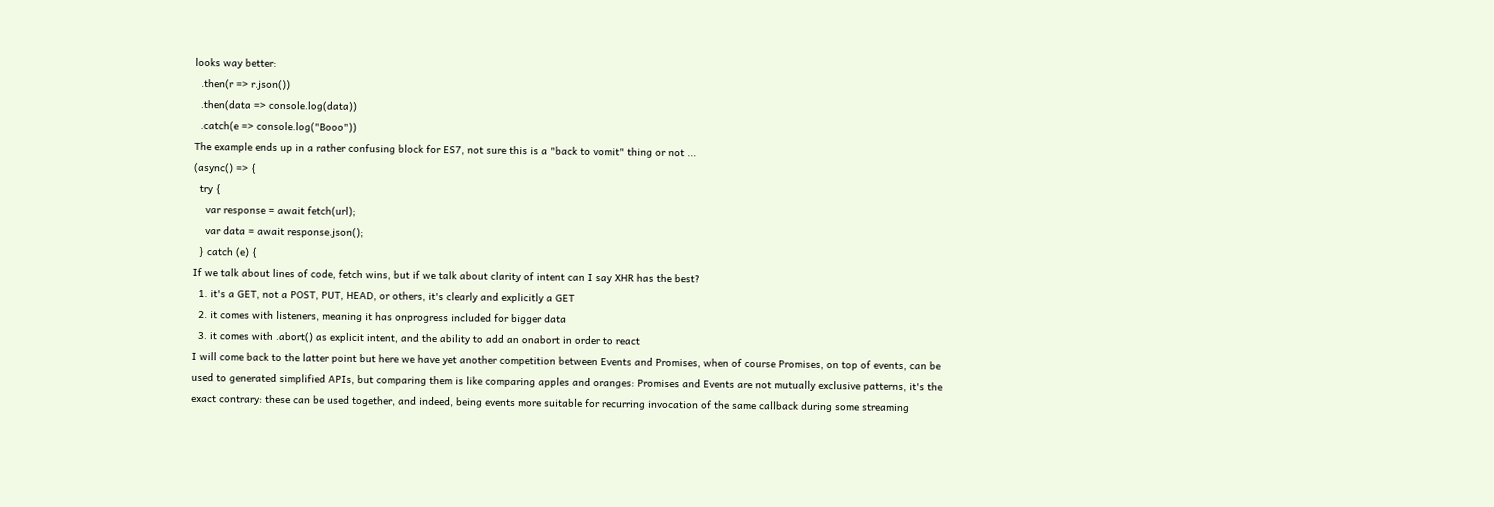looks way better:
  .then(r => r.json())
  .then(data => console.log(data))
  .catch(e => console.log("Booo"))
The example ends up in a rather confusing block for ES7, not sure this is a "back to vomit" thing or not ...
(async() => {
  try {
    var response = await fetch(url);
    var data = await response.json();
  } catch (e) {
If we talk about lines of code, fetch wins, but if we talk about clarity of intent can I say XHR has the best?
  1. it's a GET, not a POST, PUT, HEAD, or others, it's clearly and explicitly a GET
  2. it comes with listeners, meaning it has onprogress included for bigger data
  3. it comes with .abort() as explicit intent, and the ability to add an onabort in order to react
I will come back to the latter point but here we have yet another competition between Events and Promises, when of course Promises, on top of events, can be used to generated simplified APIs, but comparing them is like comparing apples and oranges: Promises and Events are not mutually exclusive patterns, it's the exact contrary: these can be used together, and indeed, being events more suitable for recurring invocation of the same callback during some streaming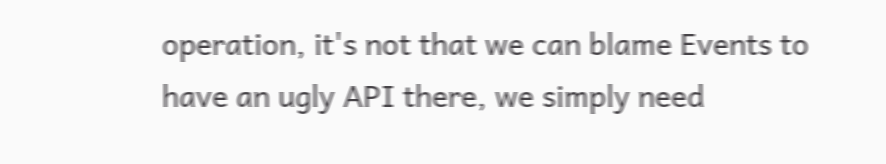operation, it's not that we can blame Events to have an ugly API there, we simply need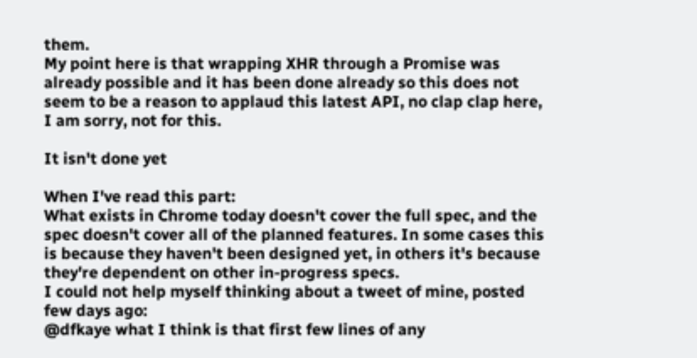them.
My point here is that wrapping XHR through a Promise was already possible and it has been done already so this does not seem to be a reason to applaud this latest API, no clap clap here, I am sorry, not for this.

It isn't done yet

When I've read this part:
What exists in Chrome today doesn't cover the full spec, and the spec doesn't cover all of the planned features. In some cases this is because they haven't been designed yet, in others it's because they're dependent on other in-progress specs.
I could not help myself thinking about a tweet of mine, posted few days ago:
@dfkaye what I think is that first few lines of any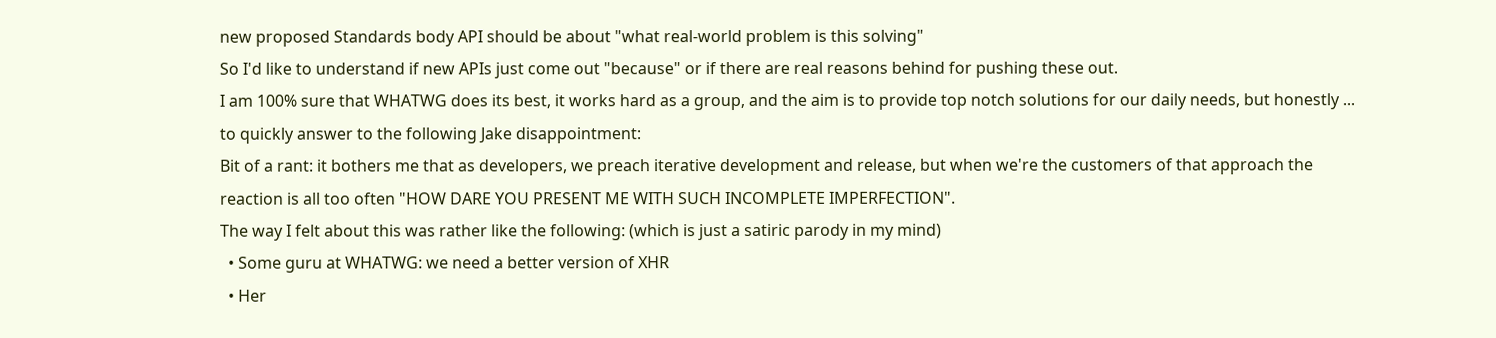new proposed Standards body API should be about "what real-world problem is this solving"
So I'd like to understand if new APIs just come out "because" or if there are real reasons behind for pushing these out.
I am 100% sure that WHATWG does its best, it works hard as a group, and the aim is to provide top notch solutions for our daily needs, but honestly ... to quickly answer to the following Jake disappointment:
Bit of a rant: it bothers me that as developers, we preach iterative development and release, but when we're the customers of that approach the reaction is all too often "HOW DARE YOU PRESENT ME WITH SUCH INCOMPLETE IMPERFECTION".
The way I felt about this was rather like the following: (which is just a satiric parody in my mind)
  • Some guru at WHATWG: we need a better version of XHR
  • Her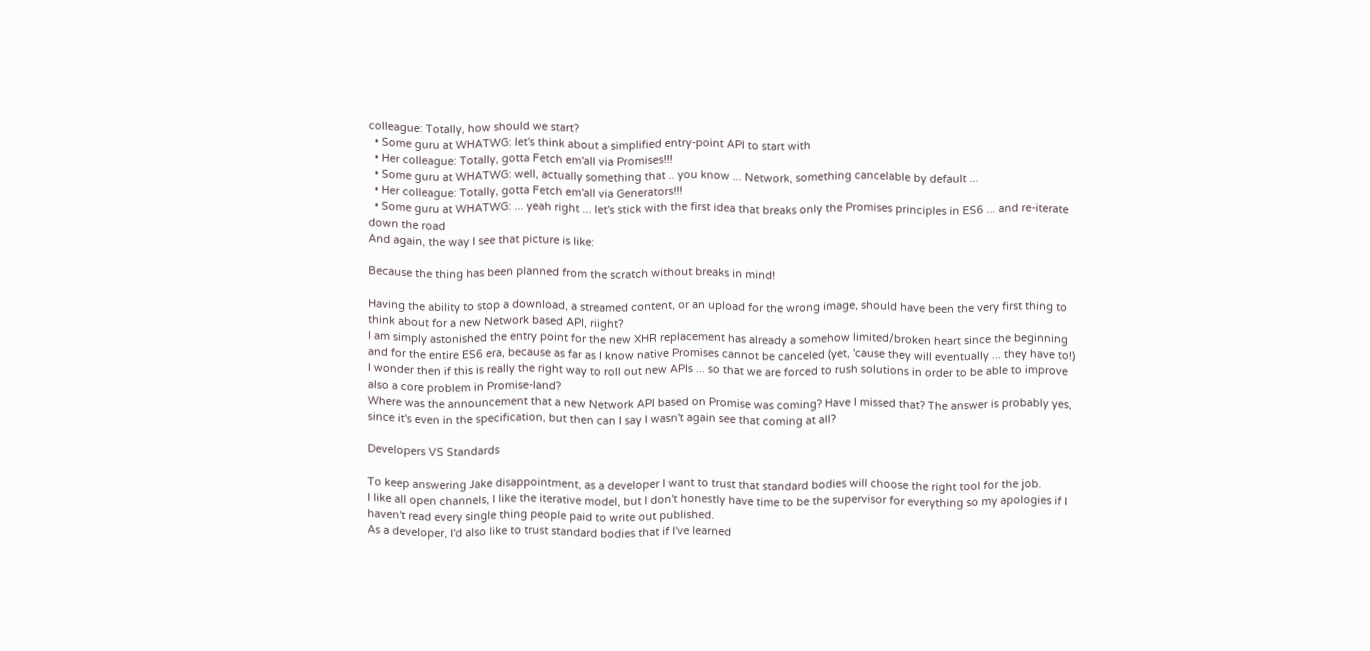colleague: Totally, how should we start?
  • Some guru at WHATWG: let's think about a simplified entry-point API to start with
  • Her colleague: Totally, gotta Fetch em'all via Promises!!!
  • Some guru at WHATWG: well, actually something that .. you know ... Network, something cancelable by default ...
  • Her colleague: Totally, gotta Fetch em'all via Generators!!!
  • Some guru at WHATWG: ... yeah right ... let's stick with the first idea that breaks only the Promises principles in ES6 ... and re-iterate down the road
And again, the way I see that picture is like:

Because the thing has been planned from the scratch without breaks in mind!

Having the ability to stop a download, a streamed content, or an upload for the wrong image, should have been the very first thing to think about for a new Network based API, riight?
I am simply astonished the entry point for the new XHR replacement has already a somehow limited/broken heart since the beginning and for the entire ES6 era, because as far as I know native Promises cannot be canceled (yet, 'cause they will eventually ... they have to!)
I wonder then if this is really the right way to roll out new APIs ... so that we are forced to rush solutions in order to be able to improve also a core problem in Promise-land?
Where was the announcement that a new Network API based on Promise was coming? Have I missed that? The answer is probably yes, since it's even in the specification, but then can I say I wasn't again see that coming at all?

Developers VS Standards

To keep answering Jake disappointment, as a developer I want to trust that standard bodies will choose the right tool for the job.
I like all open channels, I like the iterative model, but I don't honestly have time to be the supervisor for everything so my apologies if I haven't read every single thing people paid to write out published.
As a developer, I'd also like to trust standard bodies that if I've learned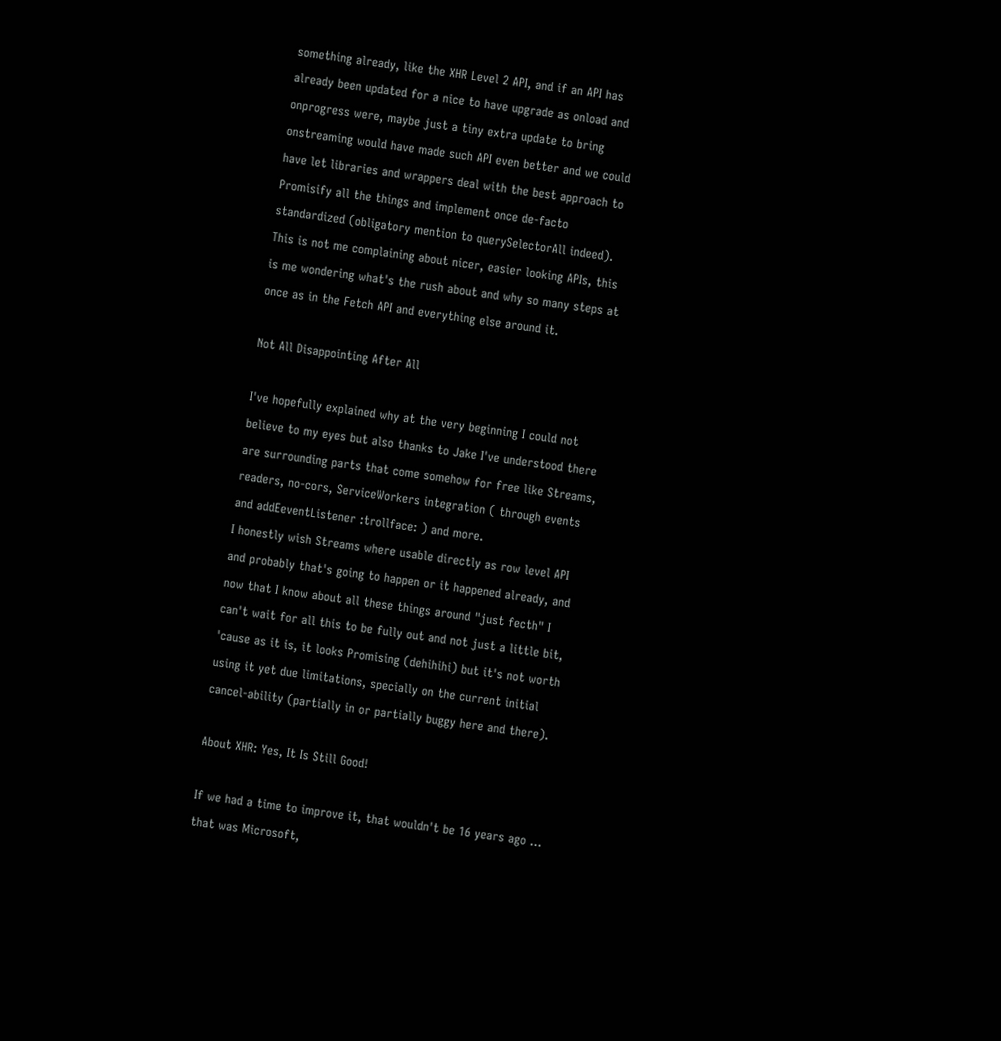something already, like the XHR Level 2 API, and if an API has already been updated for a nice to have upgrade as onload and onprogress were, maybe just a tiny extra update to bring onstreaming would have made such API even better and we could have let libraries and wrappers deal with the best approach to Promisify all the things and implement once de-facto standardized (obligatory mention to querySelectorAll indeed).
This is not me complaining about nicer, easier looking APIs, this is me wondering what's the rush about and why so many steps at once as in the Fetch API and everything else around it.

Not All Disappointing After All

I've hopefully explained why at the very beginning I could not believe to my eyes but also thanks to Jake I've understood there are surrounding parts that come somehow for free like Streams, readers, no-cors, ServiceWorkers integration ( through events and addEeventListener :trollface: ) and more.
I honestly wish Streams where usable directly as row level API and probably that's going to happen or it happened already, and now that I know about all these things around "just fecth" I can't wait for all this to be fully out and not just a little bit, 'cause as it is, it looks Promising (dehihihi) but it's not worth using it yet due limitations, specially on the current initial cancel-ability (partially in or partially buggy here and there).

About XHR: Yes, It Is Still Good!

If we had a time to improve it, that wouldn't be 16 years ago ... that was Microsoft,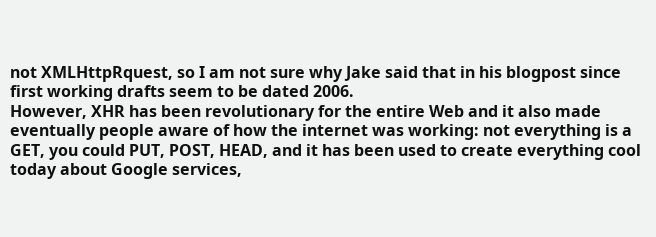not XMLHttpRquest, so I am not sure why Jake said that in his blogpost since first working drafts seem to be dated 2006.
However, XHR has been revolutionary for the entire Web and it also made eventually people aware of how the internet was working: not everything is a GET, you could PUT, POST, HEAD, and it has been used to create everything cool today about Google services,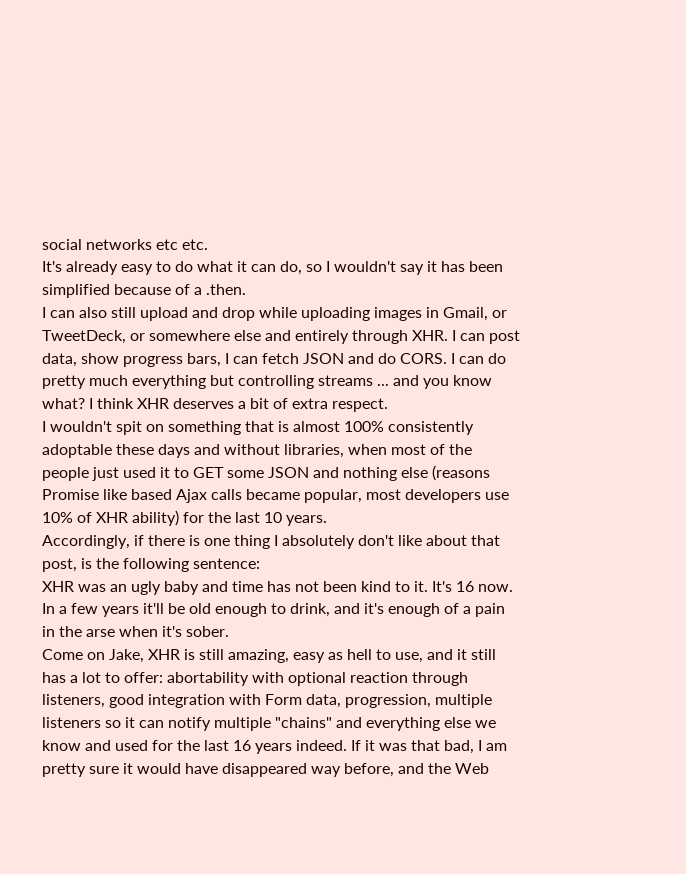social networks etc etc.
It's already easy to do what it can do, so I wouldn't say it has been simplified because of a .then.
I can also still upload and drop while uploading images in Gmail, or TweetDeck, or somewhere else and entirely through XHR. I can post data, show progress bars, I can fetch JSON and do CORS. I can do pretty much everything but controlling streams ... and you know what? I think XHR deserves a bit of extra respect.
I wouldn't spit on something that is almost 100% consistently adoptable these days and without libraries, when most of the people just used it to GET some JSON and nothing else (reasons Promise like based Ajax calls became popular, most developers use 10% of XHR ability) for the last 10 years.
Accordingly, if there is one thing I absolutely don't like about that post, is the following sentence:
XHR was an ugly baby and time has not been kind to it. It's 16 now. In a few years it'll be old enough to drink, and it's enough of a pain in the arse when it's sober.
Come on Jake, XHR is still amazing, easy as hell to use, and it still has a lot to offer: abortability with optional reaction through listeners, good integration with Form data, progression, multiple listeners so it can notify multiple "chains" and everything else we know and used for the last 16 years indeed. If it was that bad, I am pretty sure it would have disappeared way before, and the Web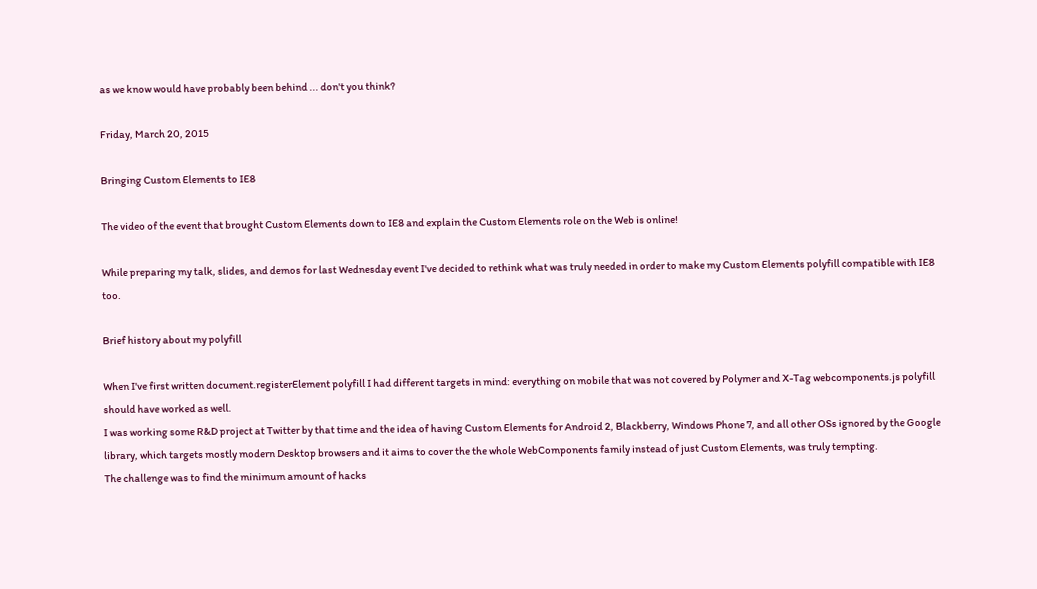as we know would have probably been behind ... don't you think?

Friday, March 20, 2015

Bringing Custom Elements to IE8

The video of the event that brought Custom Elements down to IE8 and explain the Custom Elements role on the Web is online!

While preparing my talk, slides, and demos for last Wednesday event I've decided to rethink what was truly needed in order to make my Custom Elements polyfill compatible with IE8 too.

Brief history about my polyfill

When I've first written document.registerElement polyfill I had different targets in mind: everything on mobile that was not covered by Polymer and X-Tag webcomponents.js polyfill should have worked as well.
I was working some R&D project at Twitter by that time and the idea of having Custom Elements for Android 2, Blackberry, Windows Phone 7, and all other OSs ignored by the Google library, which targets mostly modern Desktop browsers and it aims to cover the the whole WebComponents family instead of just Custom Elements, was truly tempting.
The challenge was to find the minimum amount of hacks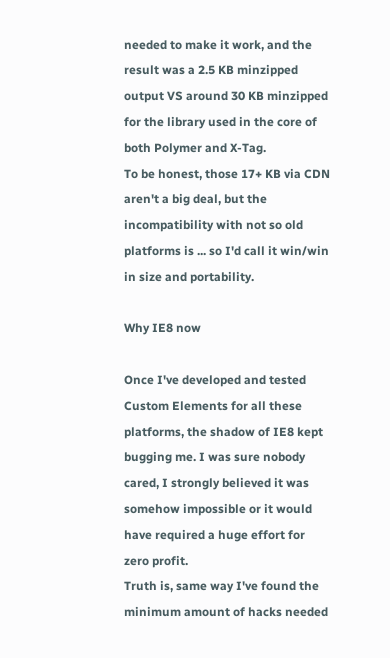needed to make it work, and the result was a 2.5 KB minzipped output VS around 30 KB minzipped for the library used in the core of both Polymer and X-Tag.
To be honest, those 17+ KB via CDN aren't a big deal, but the incompatibility with not so old platforms is ... so I'd call it win/win in size and portability.

Why IE8 now

Once I've developed and tested Custom Elements for all these platforms, the shadow of IE8 kept bugging me. I was sure nobody cared, I strongly believed it was somehow impossible or it would have required a huge effort for zero profit.
Truth is, same way I've found the minimum amount of hacks needed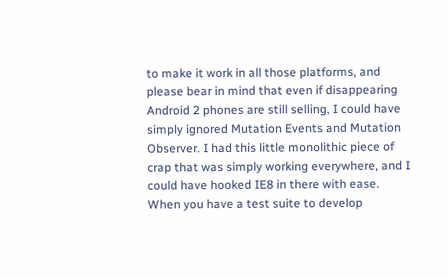to make it work in all those platforms, and please bear in mind that even if disappearing Android 2 phones are still selling, I could have simply ignored Mutation Events and Mutation Observer. I had this little monolithic piece of crap that was simply working everywhere, and I could have hooked IE8 in there with ease.
When you have a test suite to develop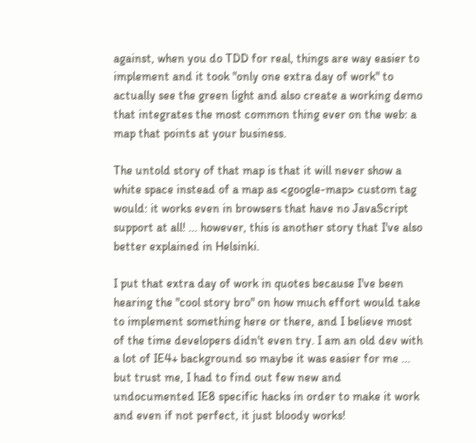against, when you do TDD for real, things are way easier to implement and it took "only one extra day of work" to actually see the green light and also create a working demo that integrates the most common thing ever on the web: a map that points at your business.

The untold story of that map is that it will never show a white space instead of a map as <google-map> custom tag would: it works even in browsers that have no JavaScript support at all! ... however, this is another story that I've also better explained in Helsinki.

I put that extra day of work in quotes because I've been hearing the "cool story bro" on how much effort would take to implement something here or there, and I believe most of the time developers didn't even try. I am an old dev with a lot of IE4+ background so maybe it was easier for me ... but trust me, I had to find out few new and undocumented IE8 specific hacks in order to make it work and even if not perfect, it just bloody works!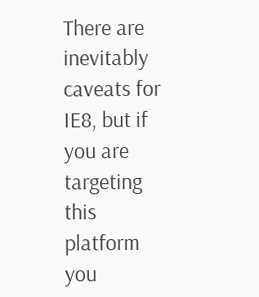There are inevitably caveats for IE8, but if you are targeting this platform you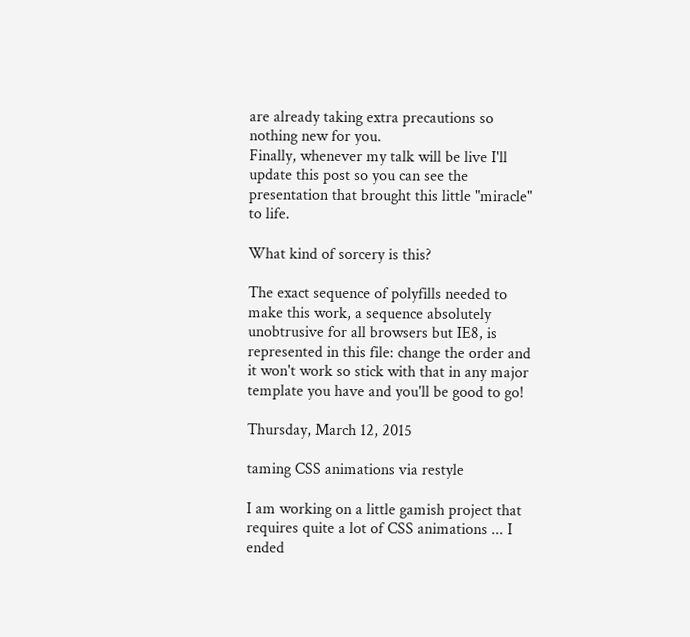are already taking extra precautions so nothing new for you.
Finally, whenever my talk will be live I'll update this post so you can see the presentation that brought this little "miracle" to life.

What kind of sorcery is this?

The exact sequence of polyfills needed to make this work, a sequence absolutely unobtrusive for all browsers but IE8, is represented in this file: change the order and it won't work so stick with that in any major template you have and you'll be good to go!

Thursday, March 12, 2015

taming CSS animations via restyle

I am working on a little gamish project that requires quite a lot of CSS animations ... I ended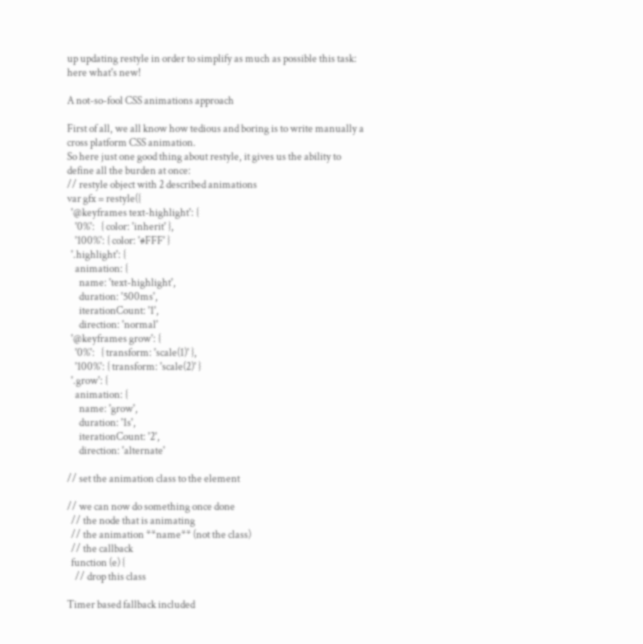up updating restyle in order to simplify as much as possible this task: here what's new!

A not-so-fool CSS animations approach

First of all, we all know how tedious and boring is to write manually a cross platform CSS animation.
So here just one good thing about restyle, it gives us the ability to define all the burden at once:
// restyle object with 2 described animations
var gfx = restyle({
  '@keyframes text-highlight': {
    '0%':   { color: 'inherit' },
    '100%': { color: '#FFF' }
  '.highlight': {
    animation: {
      name: 'text-highlight',
      duration: '500ms',
      iterationCount: '1',
      direction: 'normal'
  '@keyframes grow': {
    '0%':   { transform: 'scale(1)' },
    '100%': { transform: 'scale(2)' }
  '.grow': {
    animation: {
      name: 'grow',
      duration: '1s',
      iterationCount: '2',
      direction: 'alternate'

// set the animation class to the element

// we can now do something once done
  // the node that is animating
  // the animation **name** (not the class)
  // the callback
  function (e) {
    // drop this class

Timer based fallback included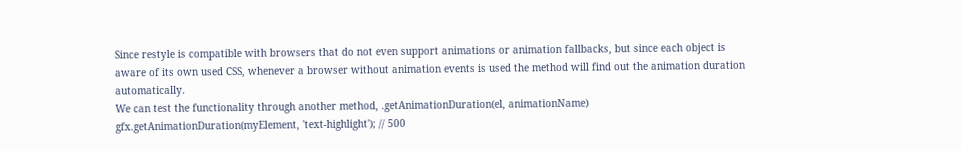Since restyle is compatible with browsers that do not even support animations or animation fallbacks, but since each object is aware of its own used CSS, whenever a browser without animation events is used the method will find out the animation duration automatically.
We can test the functionality through another method, .getAnimationDuration(el, animationName)
gfx.getAnimationDuration(myElement, 'text-highlight'); // 500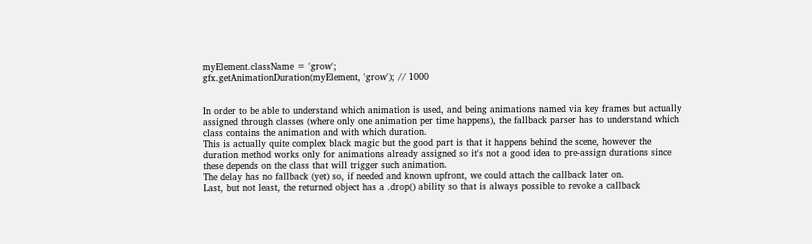myElement.className = 'grow';
gfx.getAnimationDuration(myElement, 'grow'); // 1000


In order to be able to understand which animation is used, and being animations named via key frames but actually assigned through classes (where only one animation per time happens), the fallback parser has to understand which class contains the animation and with which duration.
This is actually quite complex black magic but the good part is that it happens behind the scene, however the duration method works only for animations already assigned so it's not a good idea to pre-assign durations since these depends on the class that will trigger such animation.
The delay has no fallback (yet) so, if needed and known upfront, we could attach the callback later on.
Last, but not least, the returned object has a .drop() ability so that is always possible to revoke a callback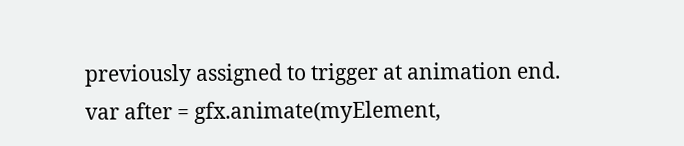previously assigned to trigger at animation end.
var after = gfx.animate(myElement,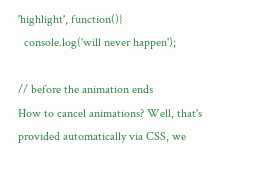'highlight', function(){
  console.log('will never happen');

// before the animation ends
How to cancel animations? Well, that's provided automatically via CSS, we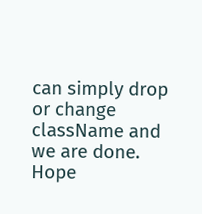can simply drop or change className and we are done.
Hope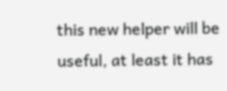this new helper will be useful, at least it has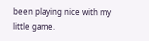been playing nice with my little game.